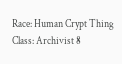Race: Human Crypt Thing
Class: Archivist 8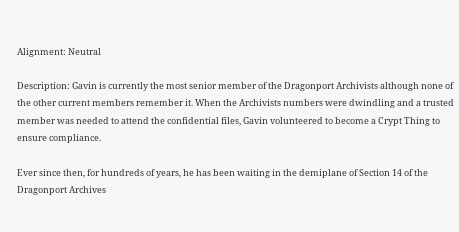Alignment: Neutral

Description: Gavin is currently the most senior member of the Dragonport Archivists although none of the other current members remember it. When the Archivists numbers were dwindling and a trusted member was needed to attend the confidential files, Gavin volunteered to become a Crypt Thing to ensure compliance.

Ever since then, for hundreds of years, he has been waiting in the demiplane of Section 14 of the Dragonport Archives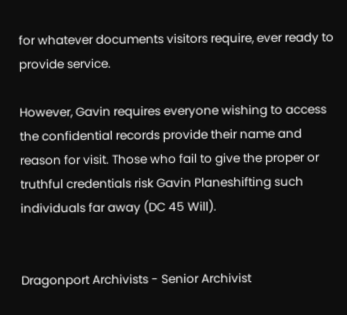for whatever documents visitors require, ever ready to provide service.

However, Gavin requires everyone wishing to access the confidential records provide their name and reason for visit. Those who fail to give the proper or truthful credentials risk Gavin Planeshifting such individuals far away (DC 45 Will).


Dragonport Archivists - Senior Archivist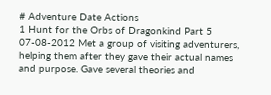# Adventure Date Actions
1 Hunt for the Orbs of Dragonkind Part 5 07-08-2012 Met a group of visiting adventurers, helping them after they gave their actual names and purpose. Gave several theories and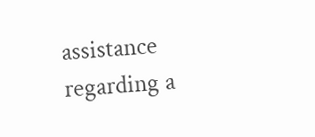assistance regarding a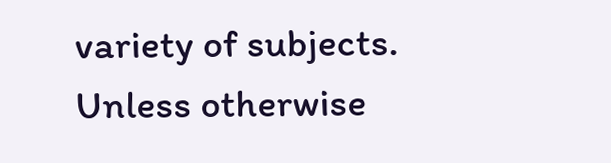variety of subjects.
Unless otherwise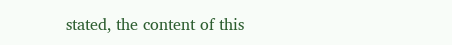stated, the content of this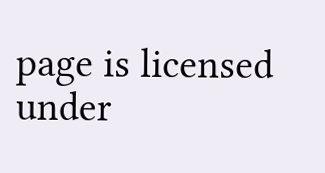page is licensed under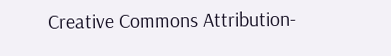Creative Commons Attribution-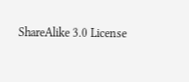ShareAlike 3.0 License